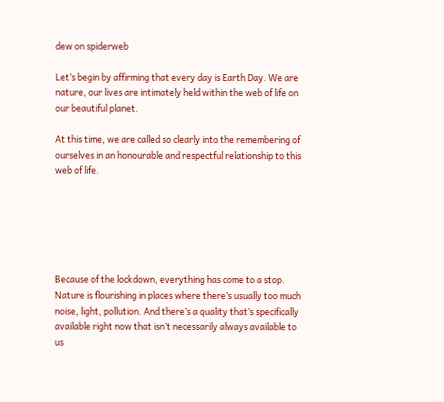dew on spiderweb

Let’s begin by affirming that every day is Earth Day. We are nature, our lives are intimately held within the web of life on our beautiful planet.

At this time, we are called so clearly into the remembering of ourselves in an honourable and respectful relationship to this web of life.






Because of the lockdown, everything has come to a stop. Nature is flourishing in places where there’s usually too much noise, light, pollution. And there’s a quality that’s specifically available right now that isn’t necessarily always available to us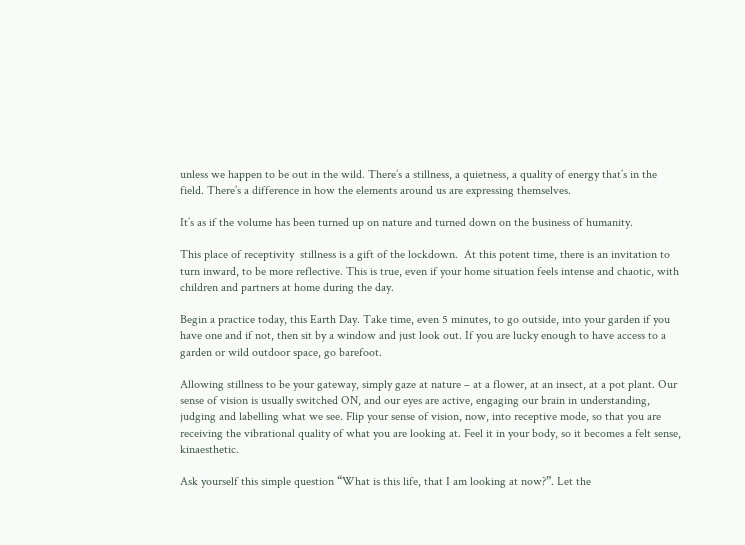unless we happen to be out in the wild. There’s a stillness, a quietness, a quality of energy that’s in the field. There’s a difference in how the elements around us are expressing themselves.

It’s as if the volume has been turned up on nature and turned down on the business of humanity.

This place of receptivity  stillness is a gift of the lockdown.  At this potent time, there is an invitation to turn inward, to be more reflective. This is true, even if your home situation feels intense and chaotic, with children and partners at home during the day.

Begin a practice today, this Earth Day. Take time, even 5 minutes, to go outside, into your garden if you have one and if not, then sit by a window and just look out. If you are lucky enough to have access to a garden or wild outdoor space, go barefoot.

Allowing stillness to be your gateway, simply gaze at nature – at a flower, at an insect, at a pot plant. Our sense of vision is usually switched ON, and our eyes are active, engaging our brain in understanding, judging and labelling what we see. Flip your sense of vision, now, into receptive mode, so that you are receiving the vibrational quality of what you are looking at. Feel it in your body, so it becomes a felt sense, kinaesthetic.

Ask yourself this simple question “What is this life, that I am looking at now?”. Let the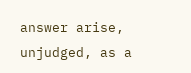answer arise, unjudged, as a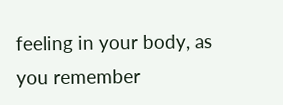feeling in your body, as you remember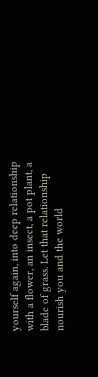yourself again, into deep relationship with a flower, an insect, a pot plant, a blade of grass. Let that relationship nourish you and the world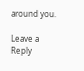around you.

Leave a Reply